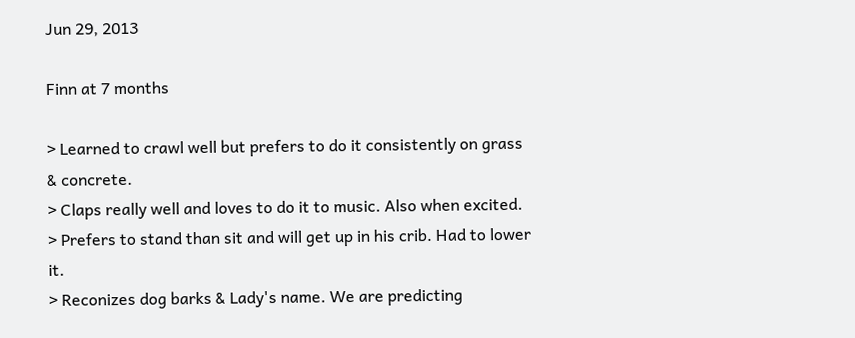Jun 29, 2013

Finn at 7 months

> Learned to crawl well but prefers to do it consistently on grass & concrete.
> Claps really well and loves to do it to music. Also when excited.
> Prefers to stand than sit and will get up in his crib. Had to lower it.
> Reconizes dog barks & Lady's name. We are predicting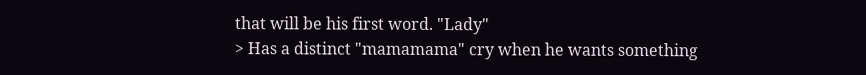that will be his first word. "Lady"
> Has a distinct "mamamama" cry when he wants something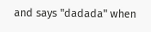and says "dadada" when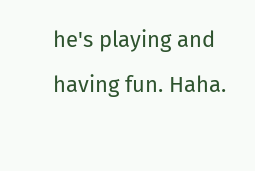he's playing and having fun. Haha.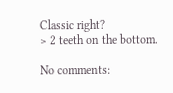Classic right?
> 2 teeth on the bottom.

No comments: